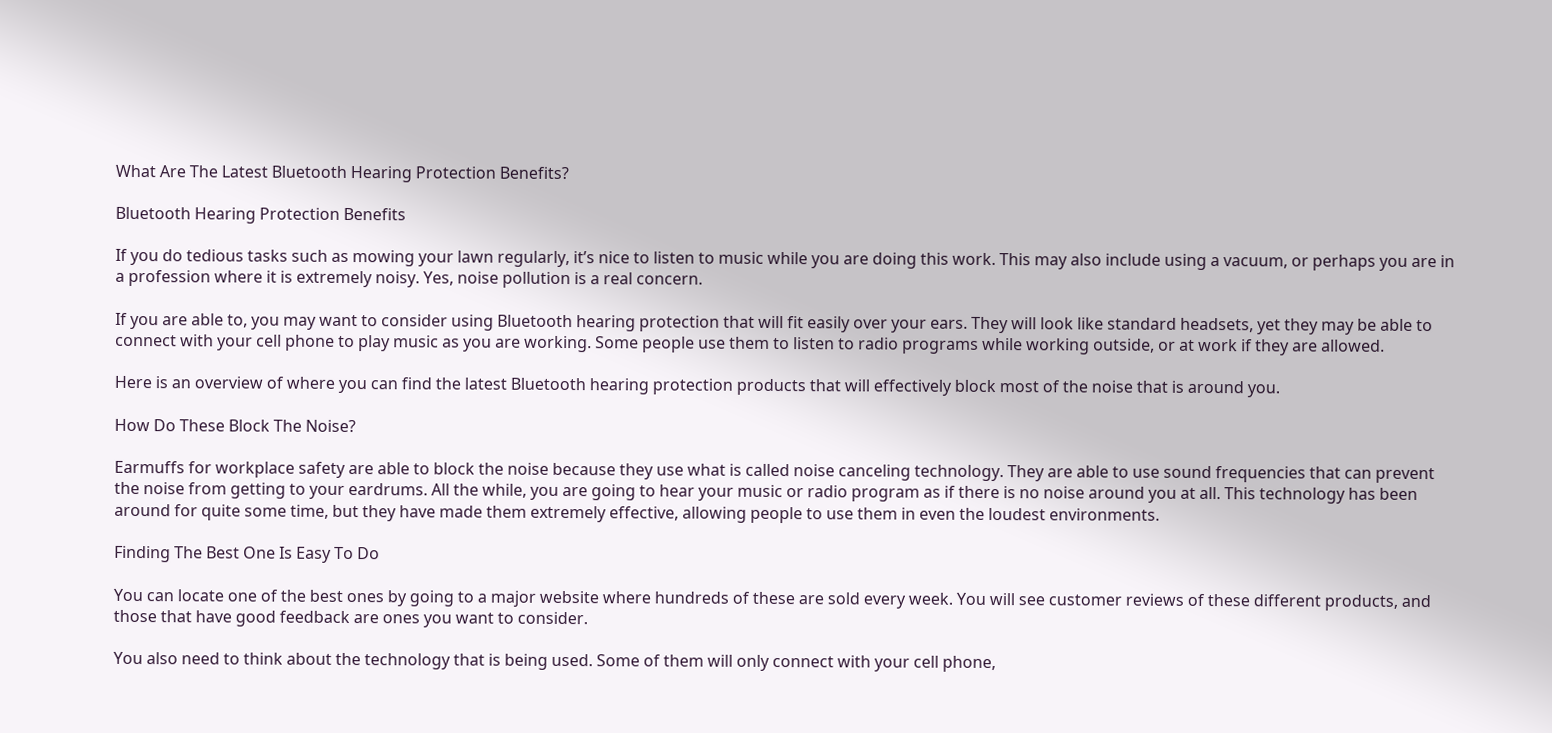What Are The Latest Bluetooth Hearing Protection Benefits?

Bluetooth Hearing Protection Benefits

If you do tedious tasks such as mowing your lawn regularly, it’s nice to listen to music while you are doing this work. This may also include using a vacuum, or perhaps you are in a profession where it is extremely noisy. Yes, noise pollution is a real concern.

If you are able to, you may want to consider using Bluetooth hearing protection that will fit easily over your ears. They will look like standard headsets, yet they may be able to connect with your cell phone to play music as you are working. Some people use them to listen to radio programs while working outside, or at work if they are allowed.

Here is an overview of where you can find the latest Bluetooth hearing protection products that will effectively block most of the noise that is around you.

How Do These Block The Noise?

Earmuffs for workplace safety are able to block the noise because they use what is called noise canceling technology. They are able to use sound frequencies that can prevent the noise from getting to your eardrums. All the while, you are going to hear your music or radio program as if there is no noise around you at all. This technology has been around for quite some time, but they have made them extremely effective, allowing people to use them in even the loudest environments.

Finding The Best One Is Easy To Do

You can locate one of the best ones by going to a major website where hundreds of these are sold every week. You will see customer reviews of these different products, and those that have good feedback are ones you want to consider.

You also need to think about the technology that is being used. Some of them will only connect with your cell phone,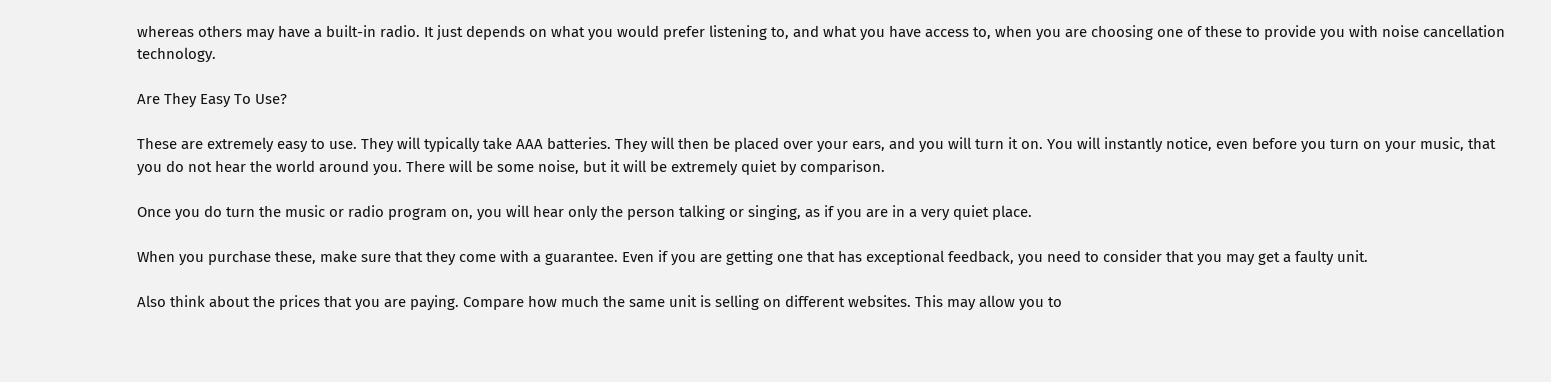whereas others may have a built-in radio. It just depends on what you would prefer listening to, and what you have access to, when you are choosing one of these to provide you with noise cancellation technology.

Are They Easy To Use?

These are extremely easy to use. They will typically take AAA batteries. They will then be placed over your ears, and you will turn it on. You will instantly notice, even before you turn on your music, that you do not hear the world around you. There will be some noise, but it will be extremely quiet by comparison.

Once you do turn the music or radio program on, you will hear only the person talking or singing, as if you are in a very quiet place.

When you purchase these, make sure that they come with a guarantee. Even if you are getting one that has exceptional feedback, you need to consider that you may get a faulty unit.

Also think about the prices that you are paying. Compare how much the same unit is selling on different websites. This may allow you to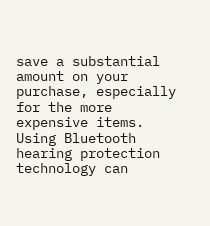save a substantial amount on your purchase, especially for the more expensive items. Using Bluetooth hearing protection technology can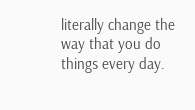literally change the way that you do things every day.